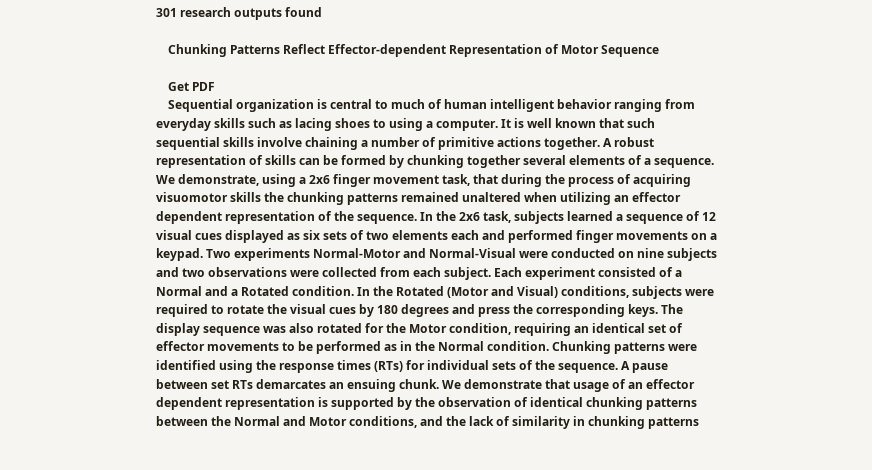301 research outputs found

    Chunking Patterns Reflect Effector-dependent Representation of Motor Sequence

    Get PDF
    Sequential organization is central to much of human intelligent behavior ranging from everyday skills such as lacing shoes to using a computer. It is well known that such sequential skills involve chaining a number of primitive actions together. A robust representation of skills can be formed by chunking together several elements of a sequence. We demonstrate, using a 2x6 finger movement task, that during the process of acquiring visuomotor skills the chunking patterns remained unaltered when utilizing an effector dependent representation of the sequence. In the 2x6 task, subjects learned a sequence of 12 visual cues displayed as six sets of two elements each and performed finger movements on a keypad. Two experiments Normal-Motor and Normal-Visual were conducted on nine subjects and two observations were collected from each subject. Each experiment consisted of a Normal and a Rotated condition. In the Rotated (Motor and Visual) conditions, subjects were required to rotate the visual cues by 180 degrees and press the corresponding keys. The display sequence was also rotated for the Motor condition, requiring an identical set of effector movements to be performed as in the Normal condition. Chunking patterns were identified using the response times (RTs) for individual sets of the sequence. A pause between set RTs demarcates an ensuing chunk. We demonstrate that usage of an effector dependent representation is supported by the observation of identical chunking patterns between the Normal and Motor conditions, and the lack of similarity in chunking patterns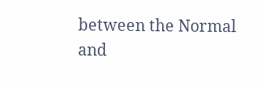between the Normal and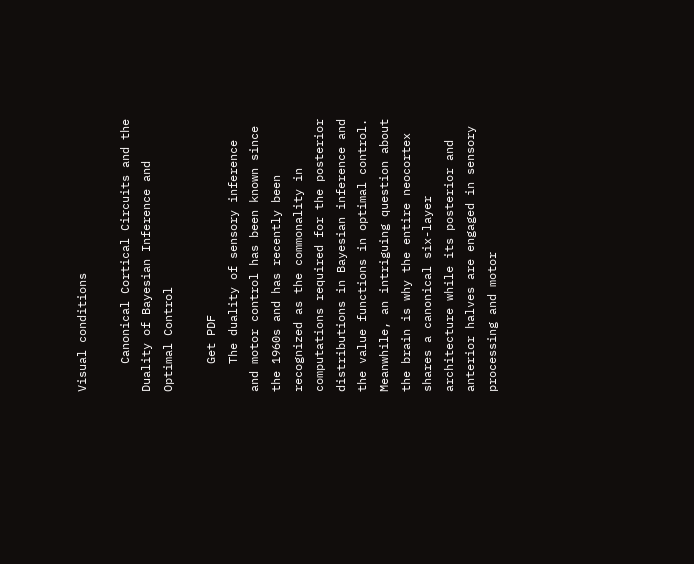Visual conditions

    Canonical Cortical Circuits and the Duality of Bayesian Inference and Optimal Control

    Get PDF
    The duality of sensory inference and motor control has been known since the 1960s and has recently been recognized as the commonality in computations required for the posterior distributions in Bayesian inference and the value functions in optimal control. Meanwhile, an intriguing question about the brain is why the entire neocortex shares a canonical six-layer architecture while its posterior and anterior halves are engaged in sensory processing and motor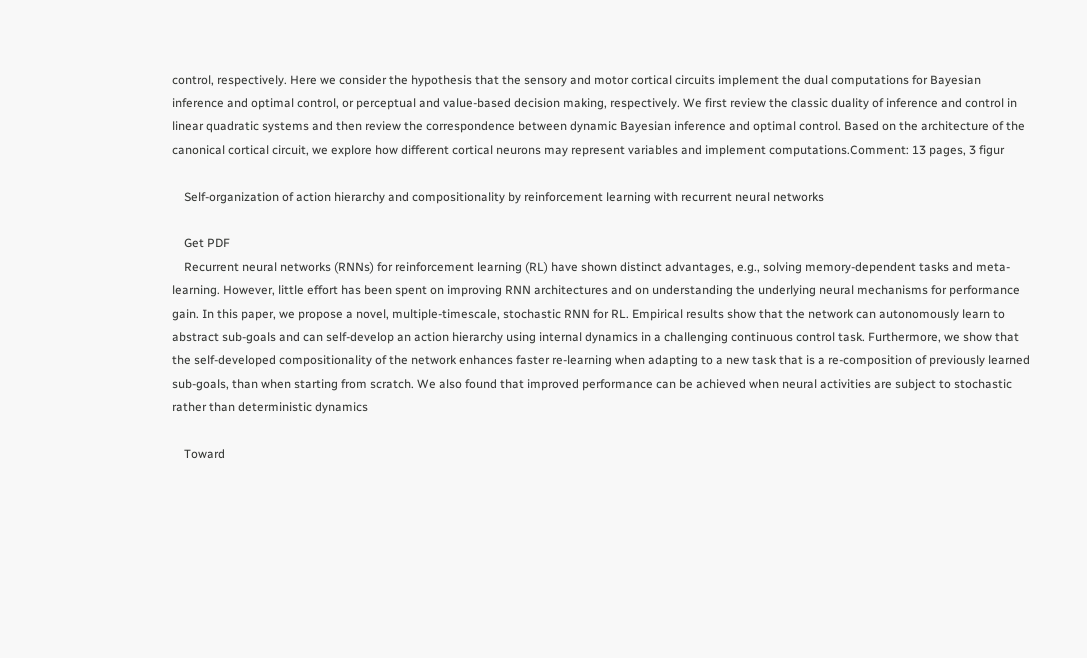control, respectively. Here we consider the hypothesis that the sensory and motor cortical circuits implement the dual computations for Bayesian inference and optimal control, or perceptual and value-based decision making, respectively. We first review the classic duality of inference and control in linear quadratic systems and then review the correspondence between dynamic Bayesian inference and optimal control. Based on the architecture of the canonical cortical circuit, we explore how different cortical neurons may represent variables and implement computations.Comment: 13 pages, 3 figur

    Self-organization of action hierarchy and compositionality by reinforcement learning with recurrent neural networks

    Get PDF
    Recurrent neural networks (RNNs) for reinforcement learning (RL) have shown distinct advantages, e.g., solving memory-dependent tasks and meta-learning. However, little effort has been spent on improving RNN architectures and on understanding the underlying neural mechanisms for performance gain. In this paper, we propose a novel, multiple-timescale, stochastic RNN for RL. Empirical results show that the network can autonomously learn to abstract sub-goals and can self-develop an action hierarchy using internal dynamics in a challenging continuous control task. Furthermore, we show that the self-developed compositionality of the network enhances faster re-learning when adapting to a new task that is a re-composition of previously learned sub-goals, than when starting from scratch. We also found that improved performance can be achieved when neural activities are subject to stochastic rather than deterministic dynamics

    Toward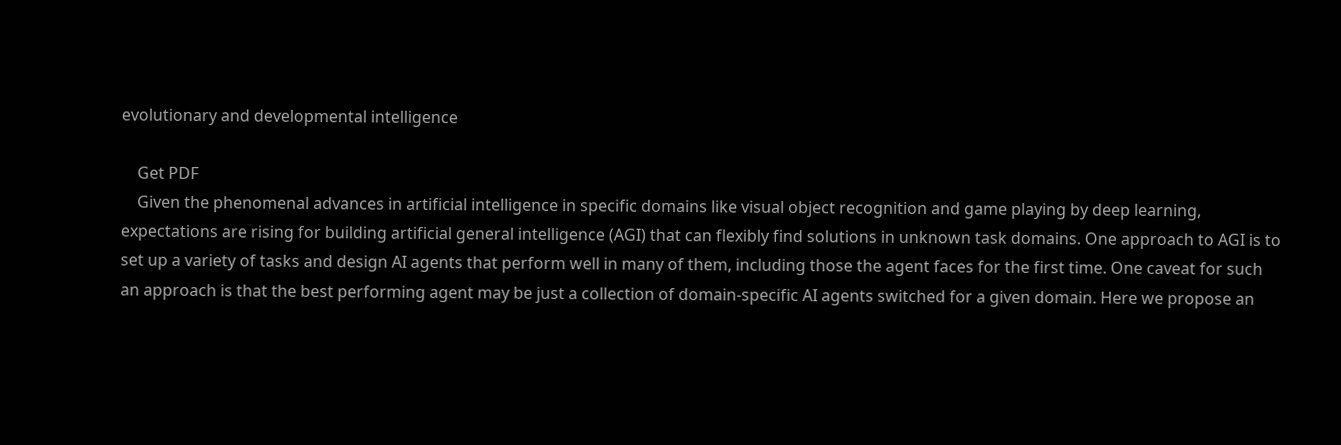evolutionary and developmental intelligence

    Get PDF
    Given the phenomenal advances in artificial intelligence in specific domains like visual object recognition and game playing by deep learning, expectations are rising for building artificial general intelligence (AGI) that can flexibly find solutions in unknown task domains. One approach to AGI is to set up a variety of tasks and design AI agents that perform well in many of them, including those the agent faces for the first time. One caveat for such an approach is that the best performing agent may be just a collection of domain-specific AI agents switched for a given domain. Here we propose an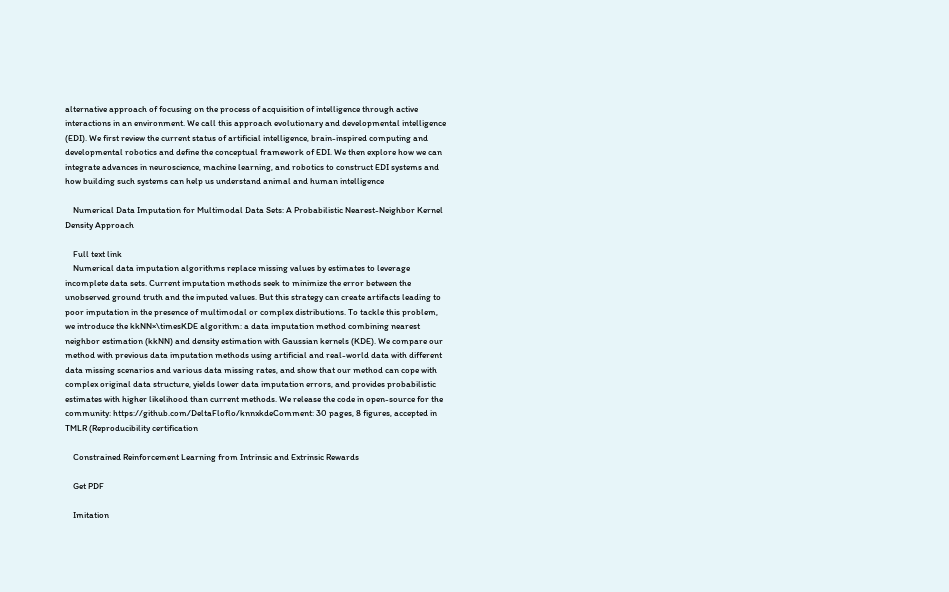alternative approach of focusing on the process of acquisition of intelligence through active interactions in an environment. We call this approach evolutionary and developmental intelligence (EDI). We first review the current status of artificial intelligence, brain-inspired computing and developmental robotics and define the conceptual framework of EDI. We then explore how we can integrate advances in neuroscience, machine learning, and robotics to construct EDI systems and how building such systems can help us understand animal and human intelligence

    Numerical Data Imputation for Multimodal Data Sets: A Probabilistic Nearest-Neighbor Kernel Density Approach

    Full text link
    Numerical data imputation algorithms replace missing values by estimates to leverage incomplete data sets. Current imputation methods seek to minimize the error between the unobserved ground truth and the imputed values. But this strategy can create artifacts leading to poor imputation in the presence of multimodal or complex distributions. To tackle this problem, we introduce the kkNN×\timesKDE algorithm: a data imputation method combining nearest neighbor estimation (kkNN) and density estimation with Gaussian kernels (KDE). We compare our method with previous data imputation methods using artificial and real-world data with different data missing scenarios and various data missing rates, and show that our method can cope with complex original data structure, yields lower data imputation errors, and provides probabilistic estimates with higher likelihood than current methods. We release the code in open-source for the community: https://github.com/DeltaFloflo/knnxkdeComment: 30 pages, 8 figures, accepted in TMLR (Reproducibility certification

    Constrained Reinforcement Learning from Intrinsic and Extrinsic Rewards

    Get PDF

    Imitation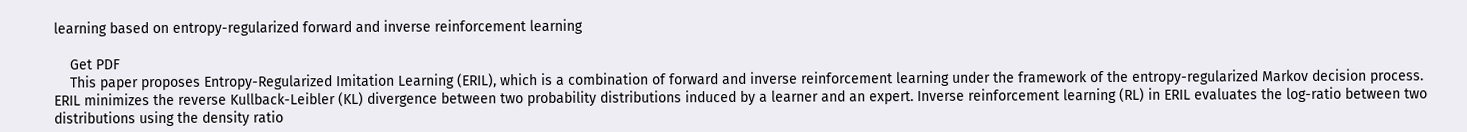learning based on entropy-regularized forward and inverse reinforcement learning

    Get PDF
    This paper proposes Entropy-Regularized Imitation Learning (ERIL), which is a combination of forward and inverse reinforcement learning under the framework of the entropy-regularized Markov decision process. ERIL minimizes the reverse Kullback-Leibler (KL) divergence between two probability distributions induced by a learner and an expert. Inverse reinforcement learning (RL) in ERIL evaluates the log-ratio between two distributions using the density ratio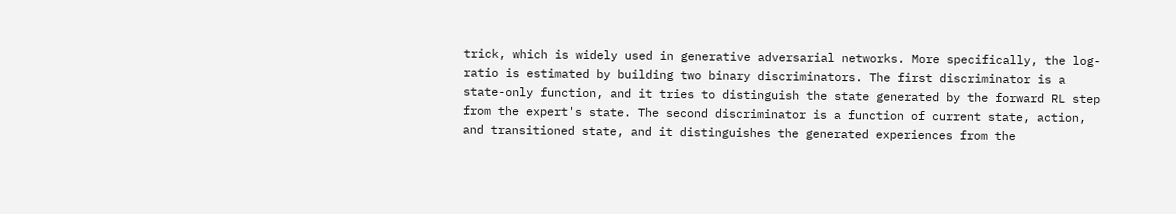trick, which is widely used in generative adversarial networks. More specifically, the log-ratio is estimated by building two binary discriminators. The first discriminator is a state-only function, and it tries to distinguish the state generated by the forward RL step from the expert's state. The second discriminator is a function of current state, action, and transitioned state, and it distinguishes the generated experiences from the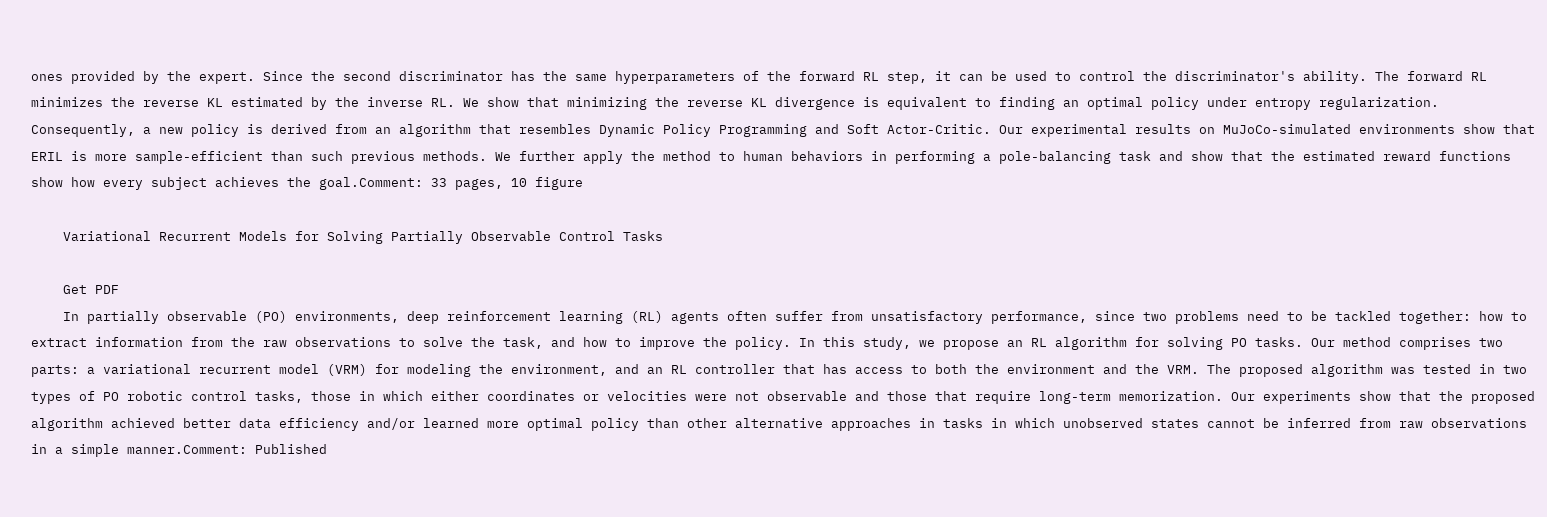ones provided by the expert. Since the second discriminator has the same hyperparameters of the forward RL step, it can be used to control the discriminator's ability. The forward RL minimizes the reverse KL estimated by the inverse RL. We show that minimizing the reverse KL divergence is equivalent to finding an optimal policy under entropy regularization. Consequently, a new policy is derived from an algorithm that resembles Dynamic Policy Programming and Soft Actor-Critic. Our experimental results on MuJoCo-simulated environments show that ERIL is more sample-efficient than such previous methods. We further apply the method to human behaviors in performing a pole-balancing task and show that the estimated reward functions show how every subject achieves the goal.Comment: 33 pages, 10 figure

    Variational Recurrent Models for Solving Partially Observable Control Tasks

    Get PDF
    In partially observable (PO) environments, deep reinforcement learning (RL) agents often suffer from unsatisfactory performance, since two problems need to be tackled together: how to extract information from the raw observations to solve the task, and how to improve the policy. In this study, we propose an RL algorithm for solving PO tasks. Our method comprises two parts: a variational recurrent model (VRM) for modeling the environment, and an RL controller that has access to both the environment and the VRM. The proposed algorithm was tested in two types of PO robotic control tasks, those in which either coordinates or velocities were not observable and those that require long-term memorization. Our experiments show that the proposed algorithm achieved better data efficiency and/or learned more optimal policy than other alternative approaches in tasks in which unobserved states cannot be inferred from raw observations in a simple manner.Comment: Published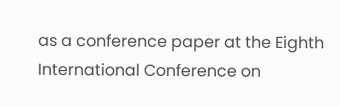as a conference paper at the Eighth International Conference on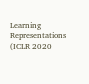Learning Representations (ICLR 2020